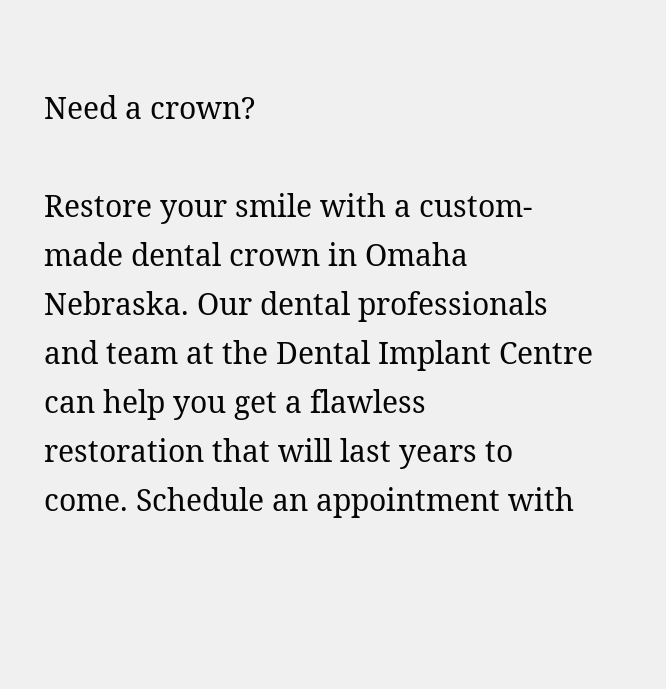Need a crown?

Restore your smile with a custom-made dental crown in Omaha Nebraska. Our dental professionals and team at the Dental Implant Centre can help you get a flawless restoration that will last years to come. Schedule an appointment with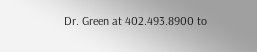Dr. Green at 402.493.8900 to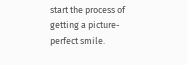start the process of getting a picture-perfect smile.